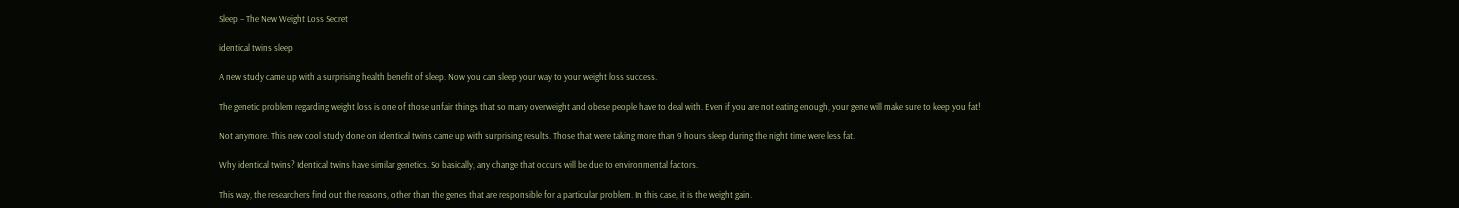Sleep – The New Weight Loss Secret

identical twins sleep

A new study came up with a surprising health benefit of sleep. Now you can sleep your way to your weight loss success.

The genetic problem regarding weight loss is one of those unfair things that so many overweight and obese people have to deal with. Even if you are not eating enough, your gene will make sure to keep you fat!

Not anymore. This new cool study done on identical twins came up with surprising results. Those that were taking more than 9 hours sleep during the night time were less fat.

Why identical twins? Identical twins have similar genetics. So basically, any change that occurs will be due to environmental factors.

This way, the researchers find out the reasons, other than the genes that are responsible for a particular problem. In this case, it is the weight gain.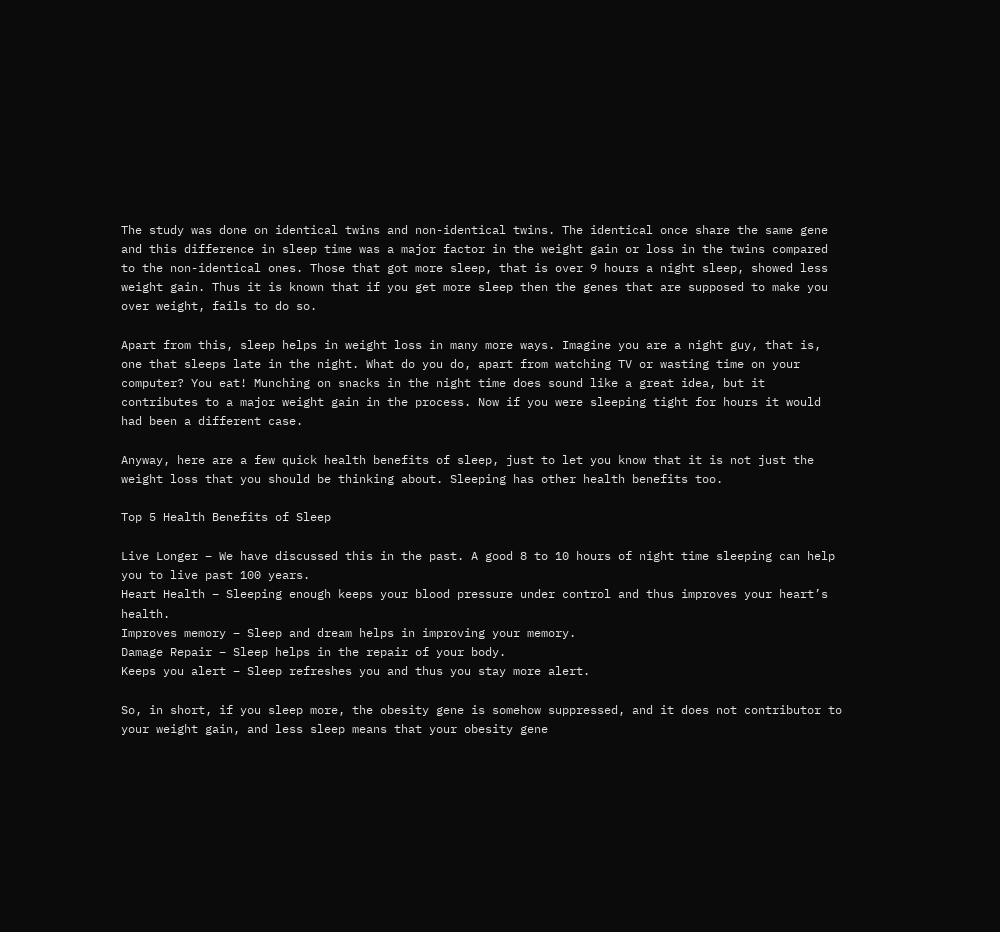The study was done on identical twins and non-identical twins. The identical once share the same gene and this difference in sleep time was a major factor in the weight gain or loss in the twins compared to the non-identical ones. Those that got more sleep, that is over 9 hours a night sleep, showed less weight gain. Thus it is known that if you get more sleep then the genes that are supposed to make you over weight, fails to do so.

Apart from this, sleep helps in weight loss in many more ways. Imagine you are a night guy, that is, one that sleeps late in the night. What do you do, apart from watching TV or wasting time on your computer? You eat! Munching on snacks in the night time does sound like a great idea, but it contributes to a major weight gain in the process. Now if you were sleeping tight for hours it would had been a different case.

Anyway, here are a few quick health benefits of sleep, just to let you know that it is not just the weight loss that you should be thinking about. Sleeping has other health benefits too.

Top 5 Health Benefits of Sleep

Live Longer – We have discussed this in the past. A good 8 to 10 hours of night time sleeping can help you to live past 100 years.
Heart Health – Sleeping enough keeps your blood pressure under control and thus improves your heart’s health.
Improves memory – Sleep and dream helps in improving your memory.
Damage Repair – Sleep helps in the repair of your body.
Keeps you alert – Sleep refreshes you and thus you stay more alert.

So, in short, if you sleep more, the obesity gene is somehow suppressed, and it does not contributor to your weight gain, and less sleep means that your obesity gene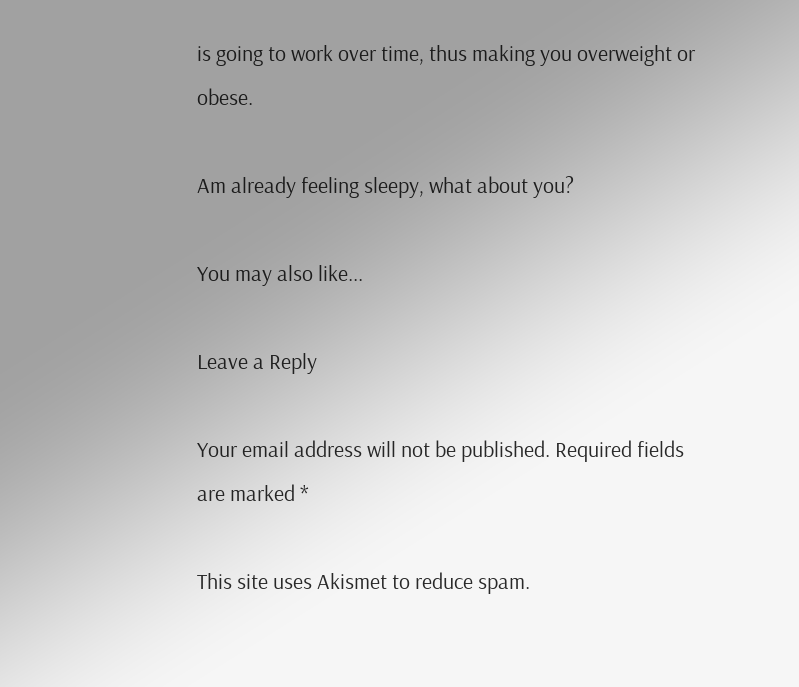is going to work over time, thus making you overweight or obese.

Am already feeling sleepy, what about you?

You may also like...

Leave a Reply

Your email address will not be published. Required fields are marked *

This site uses Akismet to reduce spam.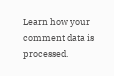Learn how your comment data is processed.